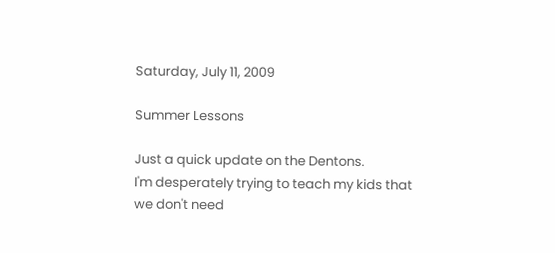Saturday, July 11, 2009

Summer Lessons

Just a quick update on the Dentons.
I'm desperately trying to teach my kids that we don't need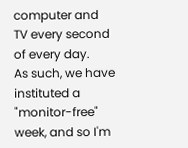computer and TV every second of every day.
As such, we have instituted a "monitor-free" week, and so I'm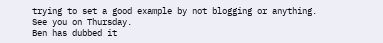trying to set a good example by not blogging or anything.
See you on Thursday.
Ben has dubbed it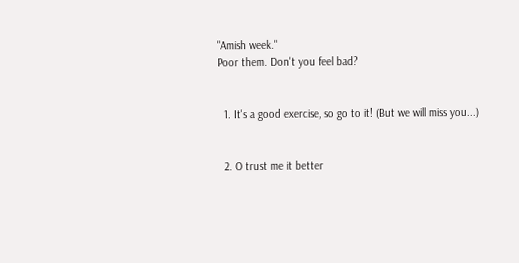"Amish week."
Poor them. Don't you feel bad?


  1. It's a good exercise, so go to it! (But we will miss you...)


  2. O trust me it better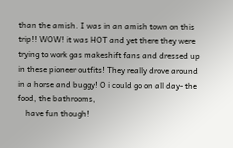than the amish. I was in an amish town on this trip!! WOW! it was HOT and yet there they were trying to work gas makeshift fans and dressed up in these pioneer outfits! They really drove around in a horse and buggy! O i could go on all day- the food, the bathrooms,
    have fun though!